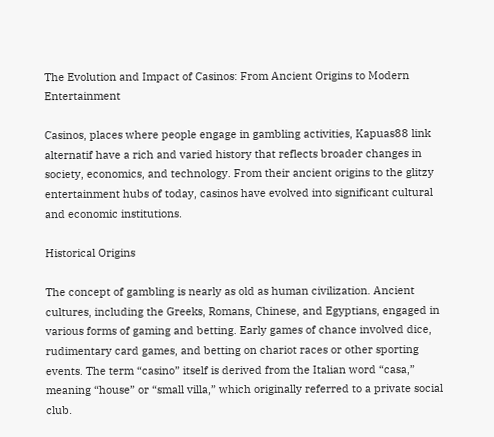The Evolution and Impact of Casinos: From Ancient Origins to Modern Entertainment

Casinos, places where people engage in gambling activities, Kapuas88 link alternatif have a rich and varied history that reflects broader changes in society, economics, and technology. From their ancient origins to the glitzy entertainment hubs of today, casinos have evolved into significant cultural and economic institutions.

Historical Origins

The concept of gambling is nearly as old as human civilization. Ancient cultures, including the Greeks, Romans, Chinese, and Egyptians, engaged in various forms of gaming and betting. Early games of chance involved dice, rudimentary card games, and betting on chariot races or other sporting events. The term “casino” itself is derived from the Italian word “casa,” meaning “house” or “small villa,” which originally referred to a private social club.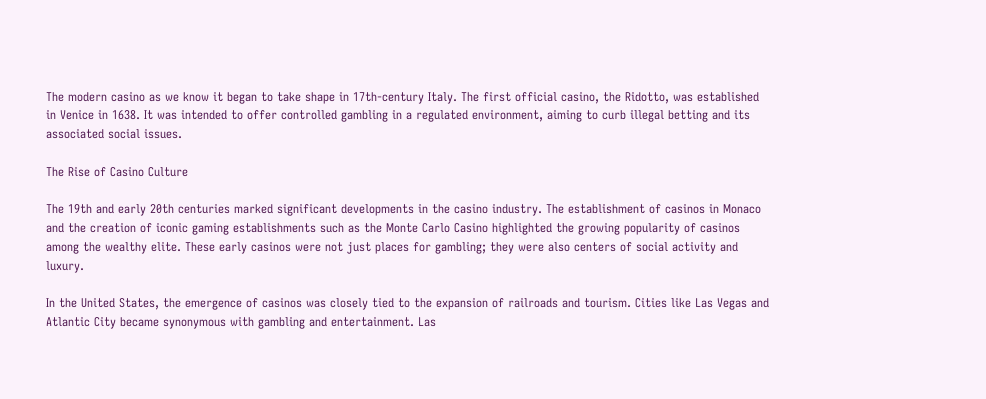The modern casino as we know it began to take shape in 17th-century Italy. The first official casino, the Ridotto, was established in Venice in 1638. It was intended to offer controlled gambling in a regulated environment, aiming to curb illegal betting and its associated social issues.

The Rise of Casino Culture

The 19th and early 20th centuries marked significant developments in the casino industry. The establishment of casinos in Monaco and the creation of iconic gaming establishments such as the Monte Carlo Casino highlighted the growing popularity of casinos among the wealthy elite. These early casinos were not just places for gambling; they were also centers of social activity and luxury.

In the United States, the emergence of casinos was closely tied to the expansion of railroads and tourism. Cities like Las Vegas and Atlantic City became synonymous with gambling and entertainment. Las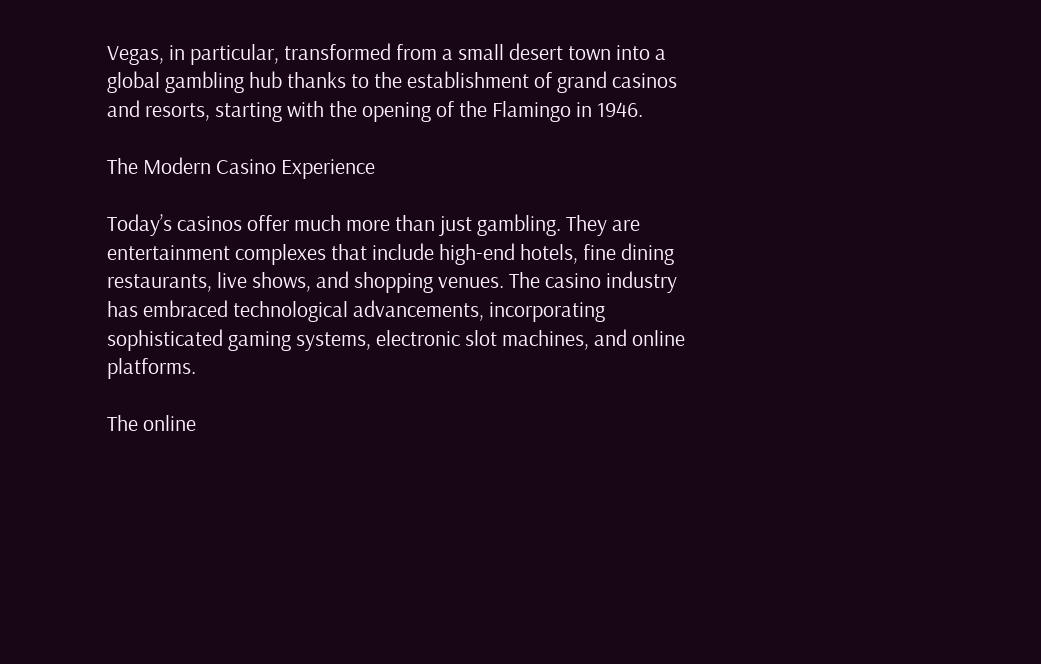Vegas, in particular, transformed from a small desert town into a global gambling hub thanks to the establishment of grand casinos and resorts, starting with the opening of the Flamingo in 1946.

The Modern Casino Experience

Today’s casinos offer much more than just gambling. They are entertainment complexes that include high-end hotels, fine dining restaurants, live shows, and shopping venues. The casino industry has embraced technological advancements, incorporating sophisticated gaming systems, electronic slot machines, and online platforms.

The online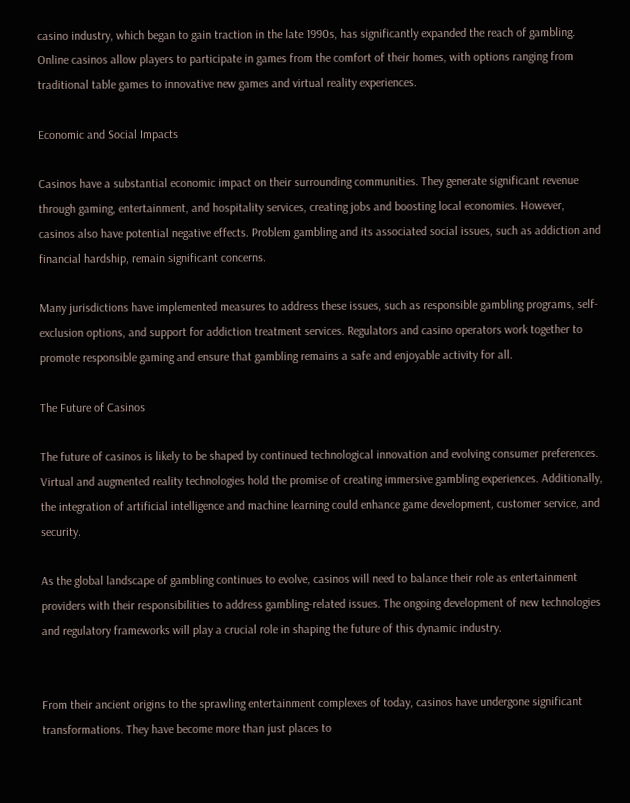casino industry, which began to gain traction in the late 1990s, has significantly expanded the reach of gambling. Online casinos allow players to participate in games from the comfort of their homes, with options ranging from traditional table games to innovative new games and virtual reality experiences.

Economic and Social Impacts

Casinos have a substantial economic impact on their surrounding communities. They generate significant revenue through gaming, entertainment, and hospitality services, creating jobs and boosting local economies. However, casinos also have potential negative effects. Problem gambling and its associated social issues, such as addiction and financial hardship, remain significant concerns.

Many jurisdictions have implemented measures to address these issues, such as responsible gambling programs, self-exclusion options, and support for addiction treatment services. Regulators and casino operators work together to promote responsible gaming and ensure that gambling remains a safe and enjoyable activity for all.

The Future of Casinos

The future of casinos is likely to be shaped by continued technological innovation and evolving consumer preferences. Virtual and augmented reality technologies hold the promise of creating immersive gambling experiences. Additionally, the integration of artificial intelligence and machine learning could enhance game development, customer service, and security.

As the global landscape of gambling continues to evolve, casinos will need to balance their role as entertainment providers with their responsibilities to address gambling-related issues. The ongoing development of new technologies and regulatory frameworks will play a crucial role in shaping the future of this dynamic industry.


From their ancient origins to the sprawling entertainment complexes of today, casinos have undergone significant transformations. They have become more than just places to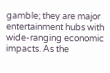gamble; they are major entertainment hubs with wide-ranging economic impacts. As the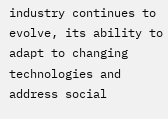industry continues to evolve, its ability to adapt to changing technologies and address social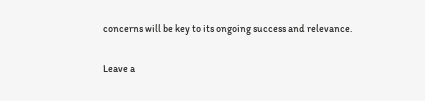concerns will be key to its ongoing success and relevance.

Leave a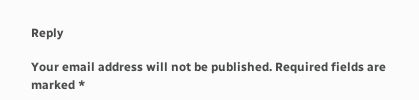Reply

Your email address will not be published. Required fields are marked *